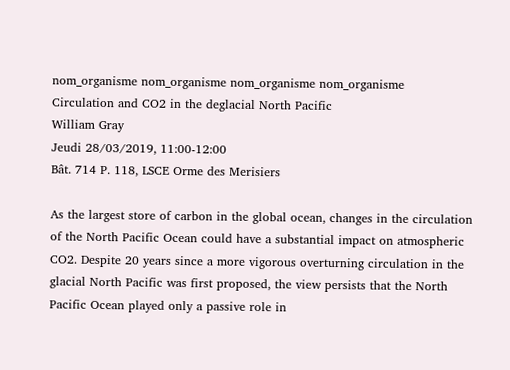nom_organisme nom_organisme nom_organisme nom_organisme
Circulation and CO2 in the deglacial North Pacific
William Gray
Jeudi 28/03/2019, 11:00-12:00
Bât. 714 P. 118, LSCE Orme des Merisiers

As the largest store of carbon in the global ocean, changes in the circulation of the North Pacific Ocean could have a substantial impact on atmospheric CO2. Despite 20 years since a more vigorous overturning circulation in the glacial North Pacific was first proposed, the view persists that the North Pacific Ocean played only a passive role in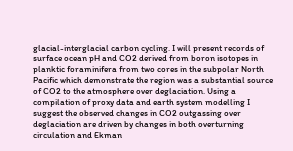glacial-interglacial carbon cycling. I will present records of surface ocean pH and CO2 derived from boron isotopes in planktic foraminifera from two cores in the subpolar North Pacific which demonstrate the region was a substantial source of CO2 to the atmosphere over deglaciation. Using a compilation of proxy data and earth system modelling I suggest the observed changes in CO2 outgassing over deglaciation are driven by changes in both overturning circulation and Ekman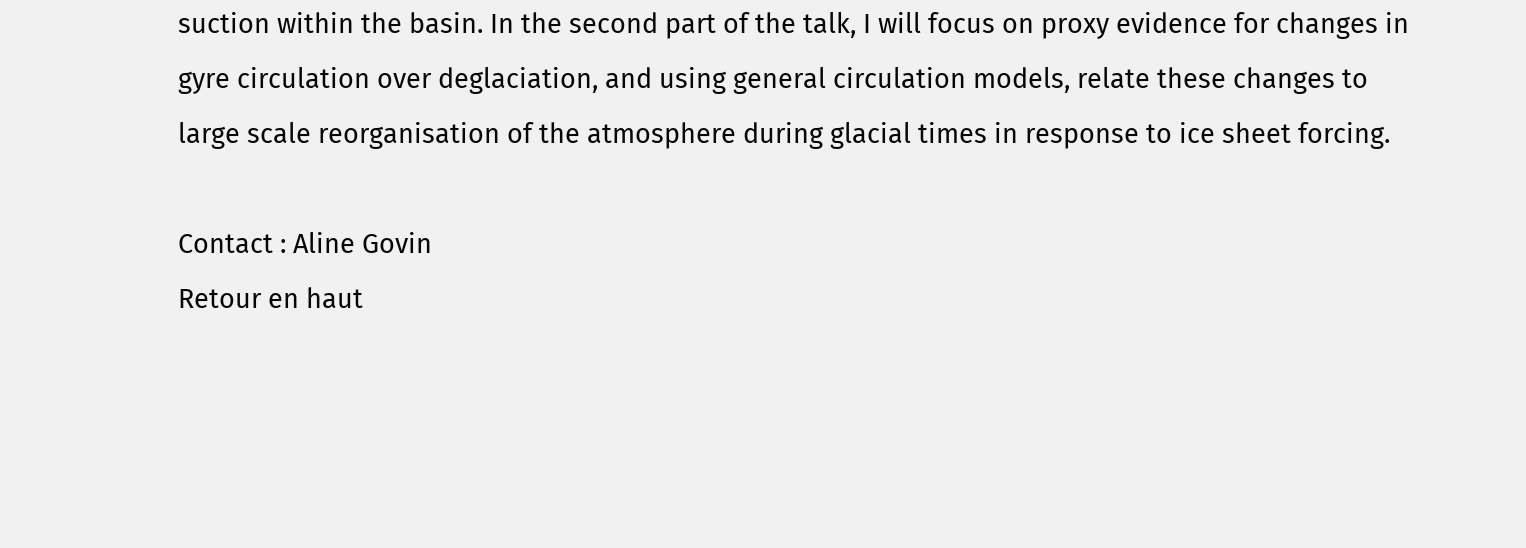suction within the basin. In the second part of the talk, I will focus on proxy evidence for changes in gyre circulation over deglaciation, and using general circulation models, relate these changes to large scale reorganisation of the atmosphere during glacial times in response to ice sheet forcing.

Contact : Aline Govin
Retour en haut